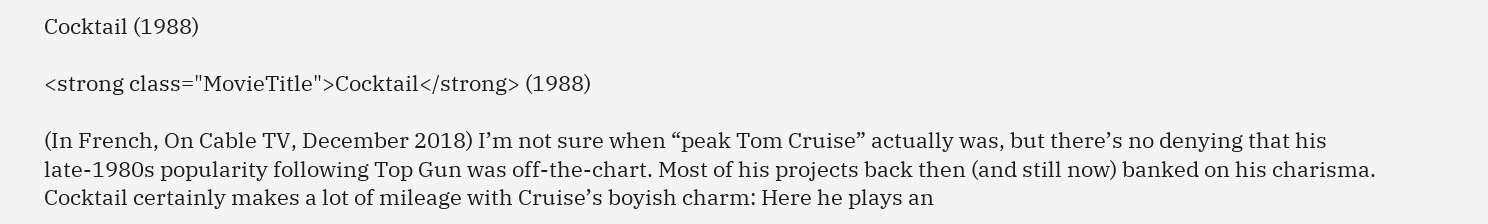Cocktail (1988)

<strong class="MovieTitle">Cocktail</strong> (1988)

(In French, On Cable TV, December 2018) I’m not sure when “peak Tom Cruise” actually was, but there’s no denying that his late-1980s popularity following Top Gun was off-the-chart. Most of his projects back then (and still now) banked on his charisma. Cocktail certainly makes a lot of mileage with Cruise’s boyish charm: Here he plays an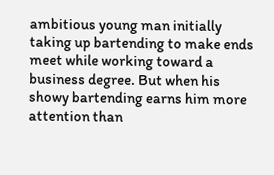ambitious young man initially taking up bartending to make ends meet while working toward a business degree. But when his showy bartending earns him more attention than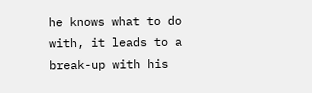he knows what to do with, it leads to a break-up with his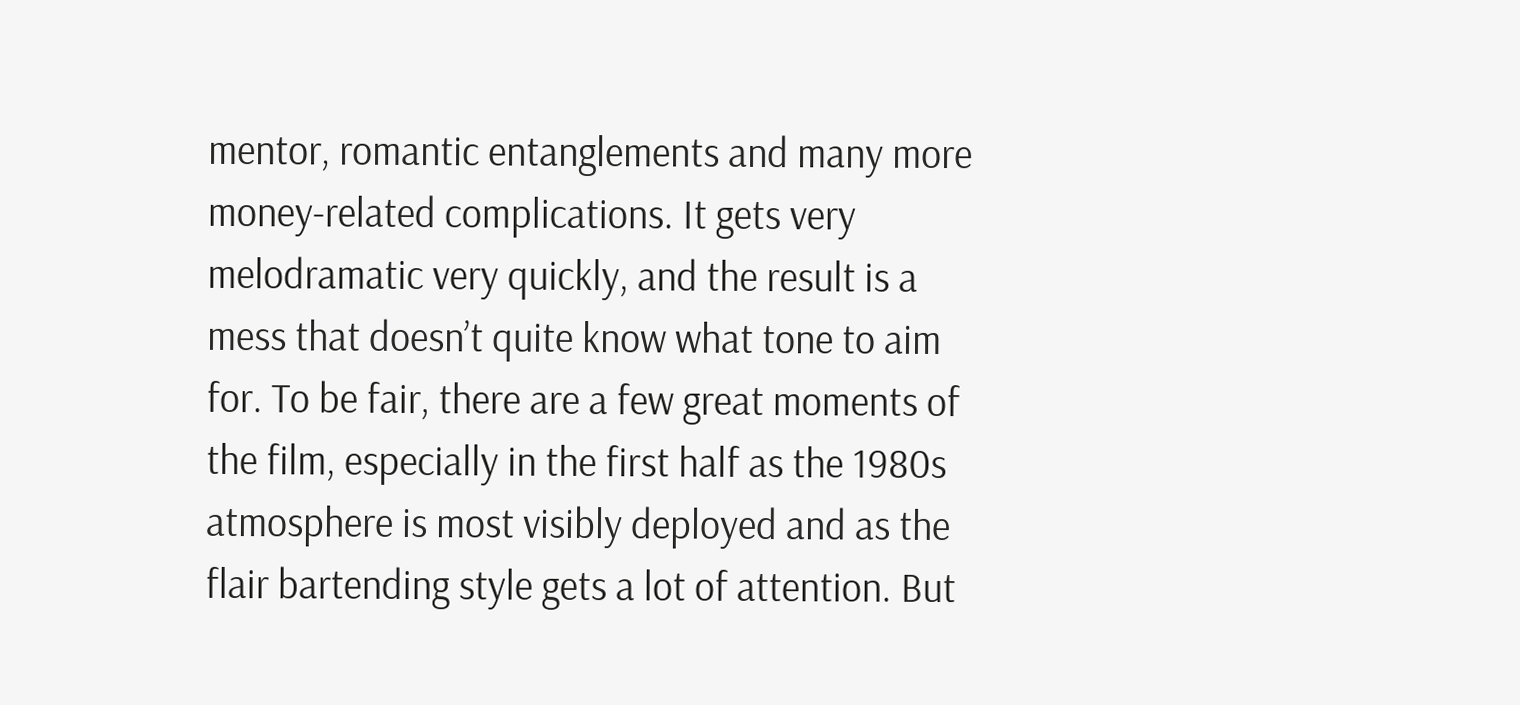mentor, romantic entanglements and many more money-related complications. It gets very melodramatic very quickly, and the result is a mess that doesn’t quite know what tone to aim for. To be fair, there are a few great moments of the film, especially in the first half as the 1980s atmosphere is most visibly deployed and as the flair bartending style gets a lot of attention. But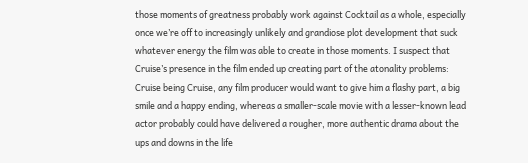those moments of greatness probably work against Cocktail as a whole, especially once we’re off to increasingly unlikely and grandiose plot development that suck whatever energy the film was able to create in those moments. I suspect that Cruise’s presence in the film ended up creating part of the atonality problems: Cruise being Cruise, any film producer would want to give him a flashy part, a big smile and a happy ending, whereas a smaller-scale movie with a lesser-known lead actor probably could have delivered a rougher, more authentic drama about the ups and downs in the life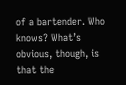of a bartender. Who knows? What’s obvious, though, is that the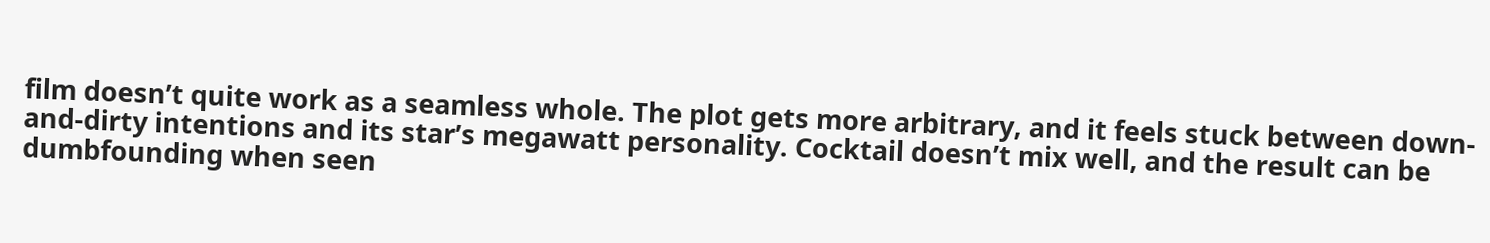film doesn’t quite work as a seamless whole. The plot gets more arbitrary, and it feels stuck between down-and-dirty intentions and its star’s megawatt personality. Cocktail doesn’t mix well, and the result can be dumbfounding when seen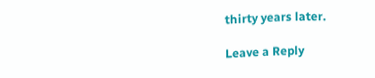thirty years later.

Leave a Reply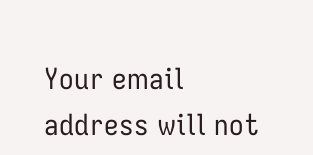Your email address will not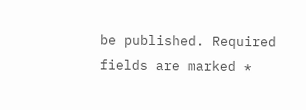be published. Required fields are marked *